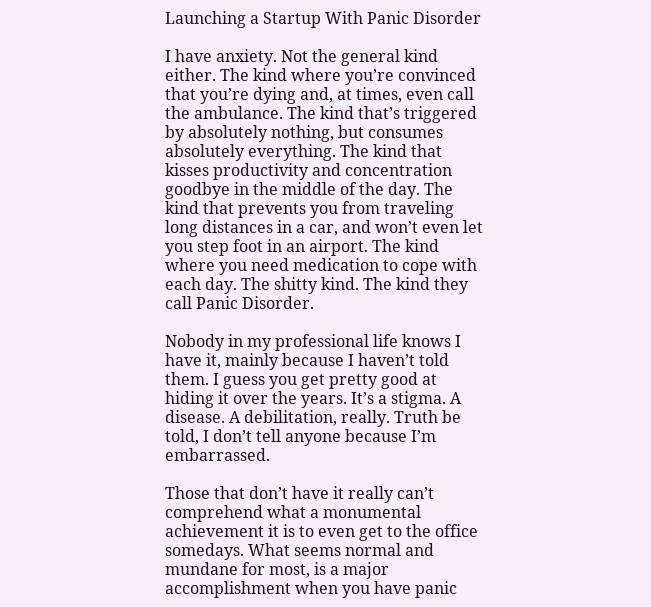Launching a Startup With Panic Disorder

I have anxiety. Not the general kind either. The kind where you’re convinced that you’re dying and, at times, even call the ambulance. The kind that’s triggered by absolutely nothing, but consumes absolutely everything. The kind that kisses productivity and concentration goodbye in the middle of the day. The kind that prevents you from traveling long distances in a car, and won’t even let you step foot in an airport. The kind where you need medication to cope with each day. The shitty kind. The kind they call Panic Disorder.

Nobody in my professional life knows I have it, mainly because I haven’t told them. I guess you get pretty good at hiding it over the years. It’s a stigma. A disease. A debilitation, really. Truth be told, I don’t tell anyone because I’m embarrassed.

Those that don’t have it really can’t comprehend what a monumental achievement it is to even get to the office somedays. What seems normal and mundane for most, is a major accomplishment when you have panic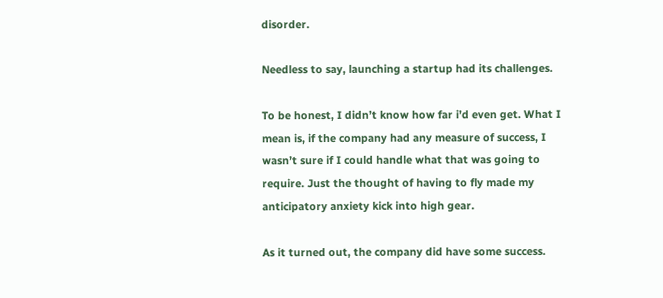disorder.

Needless to say, launching a startup had its challenges.

To be honest, I didn’t know how far i’d even get. What I mean is, if the company had any measure of success, I wasn’t sure if I could handle what that was going to require. Just the thought of having to fly made my anticipatory anxiety kick into high gear.

As it turned out, the company did have some success.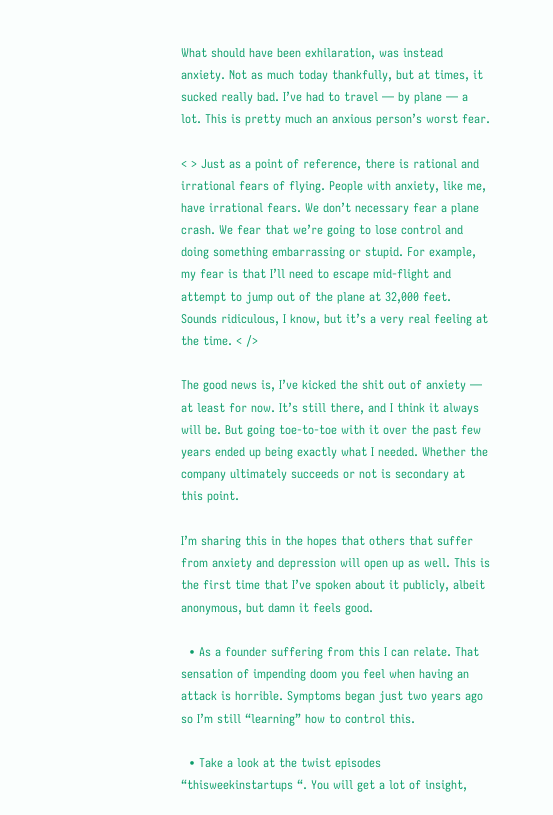What should have been exhilaration, was instead anxiety. Not as much today thankfully, but at times, it sucked really bad. I’ve had to travel — by plane — a lot. This is pretty much an anxious person’s worst fear.

< > Just as a point of reference, there is rational and irrational fears of flying. People with anxiety, like me, have irrational fears. We don’t necessary fear a plane crash. We fear that we’re going to lose control and doing something embarrassing or stupid. For example, my fear is that I’ll need to escape mid-flight and attempt to jump out of the plane at 32,000 feet. Sounds ridiculous, I know, but it’s a very real feeling at the time. < />

The good news is, I’ve kicked the shit out of anxiety — at least for now. It’s still there, and I think it always will be. But going toe-to-toe with it over the past few years ended up being exactly what I needed. Whether the company ultimately succeeds or not is secondary at this point.

I’m sharing this in the hopes that others that suffer from anxiety and depression will open up as well. This is the first time that I’ve spoken about it publicly, albeit anonymous, but damn it feels good.

  • As a founder suffering from this I can relate. That sensation of impending doom you feel when having an attack is horrible. Symptoms began just two years ago so I’m still “learning” how to control this.

  • Take a look at the twist episodes “thisweekinstartups “. You will get a lot of insight,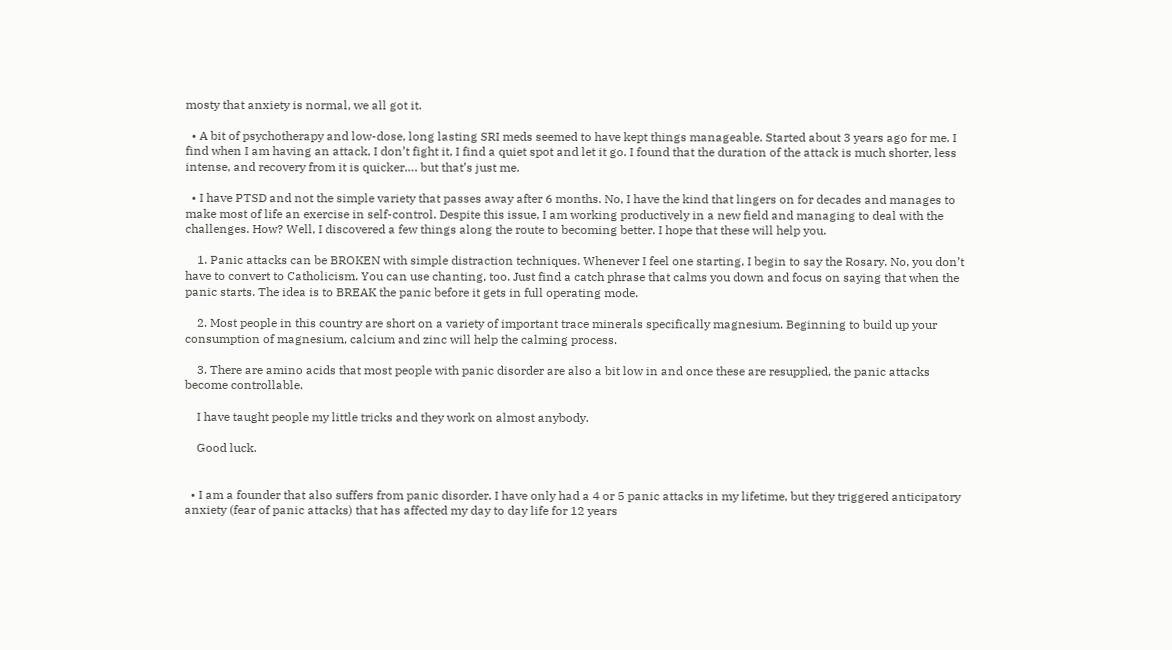mosty that anxiety is normal, we all got it.

  • A bit of psychotherapy and low-dose, long lasting SRI meds seemed to have kept things manageable. Started about 3 years ago for me. I find when I am having an attack, I don’t fight it, I find a quiet spot and let it go. I found that the duration of the attack is much shorter, less intense, and recovery from it is quicker…. but that’s just me.

  • I have PTSD and not the simple variety that passes away after 6 months. No, I have the kind that lingers on for decades and manages to make most of life an exercise in self-control. Despite this issue, I am working productively in a new field and managing to deal with the challenges. How? Well, I discovered a few things along the route to becoming better. I hope that these will help you.

    1. Panic attacks can be BROKEN with simple distraction techniques. Whenever I feel one starting, I begin to say the Rosary. No, you don’t have to convert to Catholicism. You can use chanting, too. Just find a catch phrase that calms you down and focus on saying that when the panic starts. The idea is to BREAK the panic before it gets in full operating mode.

    2. Most people in this country are short on a variety of important trace minerals specifically magnesium. Beginning to build up your consumption of magnesium, calcium and zinc will help the calming process.

    3. There are amino acids that most people with panic disorder are also a bit low in and once these are resupplied, the panic attacks become controllable.

    I have taught people my little tricks and they work on almost anybody.

    Good luck.


  • I am a founder that also suffers from panic disorder. I have only had a 4 or 5 panic attacks in my lifetime, but they triggered anticipatory anxiety (fear of panic attacks) that has affected my day to day life for 12 years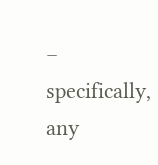– specifically, any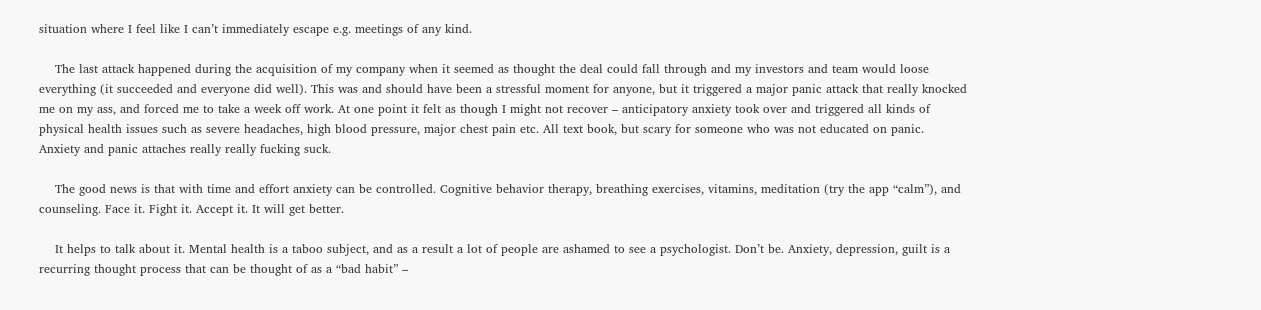situation where I feel like I can’t immediately escape e.g. meetings of any kind.

    The last attack happened during the acquisition of my company when it seemed as thought the deal could fall through and my investors and team would loose everything (it succeeded and everyone did well). This was and should have been a stressful moment for anyone, but it triggered a major panic attack that really knocked me on my ass, and forced me to take a week off work. At one point it felt as though I might not recover – anticipatory anxiety took over and triggered all kinds of physical health issues such as severe headaches, high blood pressure, major chest pain etc. All text book, but scary for someone who was not educated on panic. Anxiety and panic attaches really really fucking suck.

    The good news is that with time and effort anxiety can be controlled. Cognitive behavior therapy, breathing exercises, vitamins, meditation (try the app “calm”), and counseling. Face it. Fight it. Accept it. It will get better.

    It helps to talk about it. Mental health is a taboo subject, and as a result a lot of people are ashamed to see a psychologist. Don’t be. Anxiety, depression, guilt is a recurring thought process that can be thought of as a “bad habit” –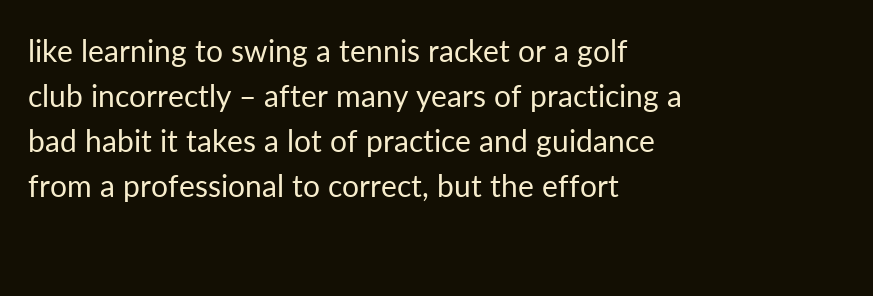like learning to swing a tennis racket or a golf club incorrectly – after many years of practicing a bad habit it takes a lot of practice and guidance from a professional to correct, but the effort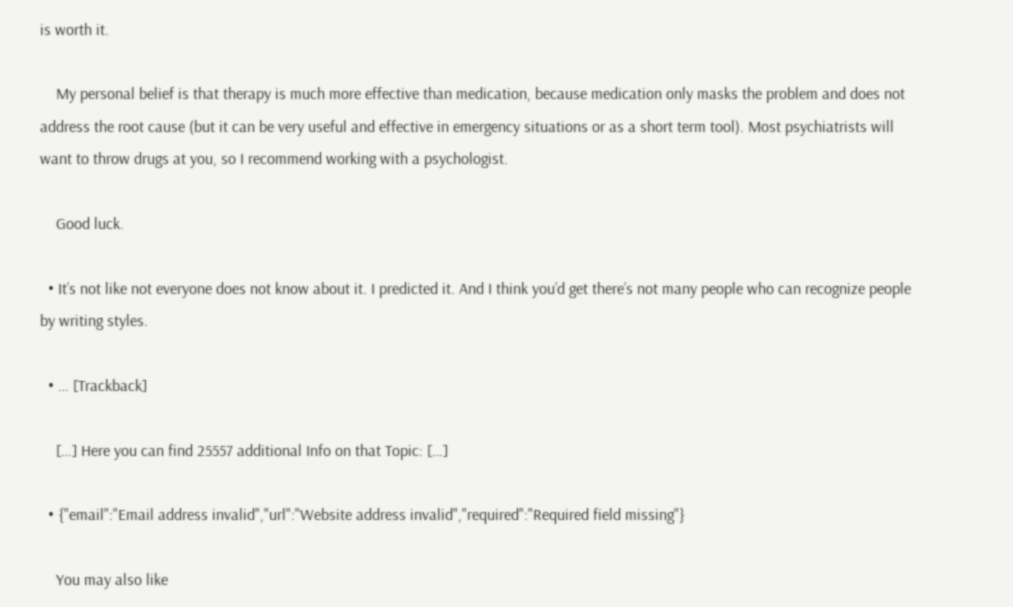is worth it.

    My personal belief is that therapy is much more effective than medication, because medication only masks the problem and does not address the root cause (but it can be very useful and effective in emergency situations or as a short term tool). Most psychiatrists will want to throw drugs at you, so I recommend working with a psychologist.

    Good luck.

  • It’s not like not everyone does not know about it. I predicted it. And I think you’d get there’s not many people who can recognize people by writing styles.

  • … [Trackback]

    […] Here you can find 25557 additional Info on that Topic: […]

  • {"email":"Email address invalid","url":"Website address invalid","required":"Required field missing"}

    You may also like